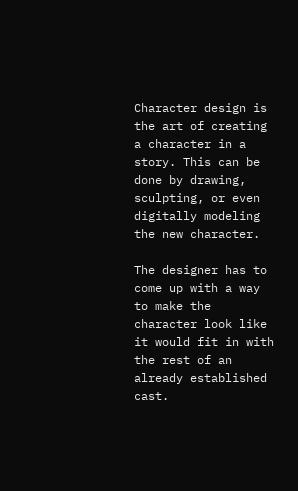Character design is the art of creating a character in a story. This can be done by drawing, sculpting, or even digitally modeling the new character.

The designer has to come up with a way to make the character look like it would fit in with the rest of an already established cast.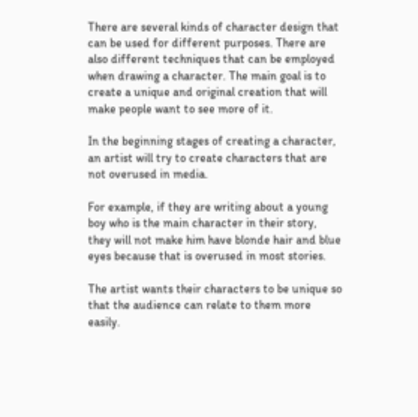There are several kinds of character design that can be used for different purposes. There are also different techniques that can be employed when drawing a character. The main goal is to create a unique and original creation that will make people want to see more of it.

In the beginning stages of creating a character, an artist will try to create characters that are not overused in media.

For example, if they are writing about a young boy who is the main character in their story, they will not make him have blonde hair and blue eyes because that is overused in most stories.

The artist wants their characters to be unique so that the audience can relate to them more easily.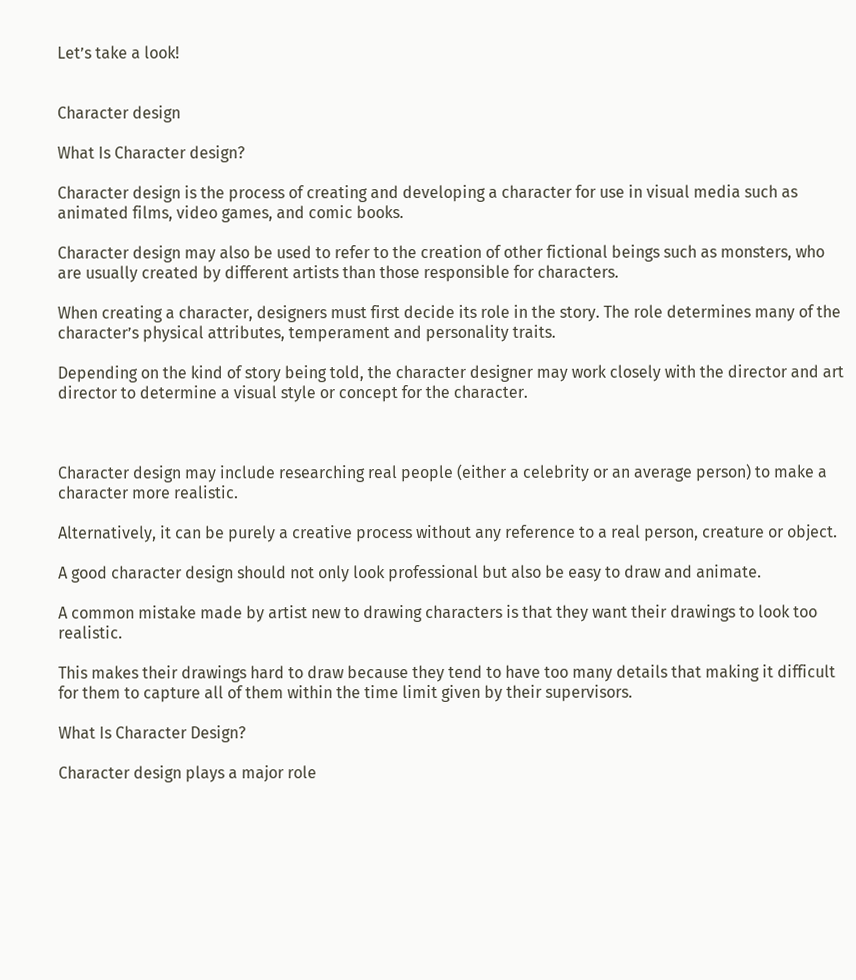Let’s take a look!


Character design

What Is Character design?

Character design is the process of creating and developing a character for use in visual media such as animated films, video games, and comic books.

Character design may also be used to refer to the creation of other fictional beings such as monsters, who are usually created by different artists than those responsible for characters.

When creating a character, designers must first decide its role in the story. The role determines many of the character’s physical attributes, temperament and personality traits.

Depending on the kind of story being told, the character designer may work closely with the director and art director to determine a visual style or concept for the character.



Character design may include researching real people (either a celebrity or an average person) to make a character more realistic.

Alternatively, it can be purely a creative process without any reference to a real person, creature or object.

A good character design should not only look professional but also be easy to draw and animate.

A common mistake made by artist new to drawing characters is that they want their drawings to look too realistic.

This makes their drawings hard to draw because they tend to have too many details that making it difficult for them to capture all of them within the time limit given by their supervisors.

What Is Character Design?

Character design plays a major role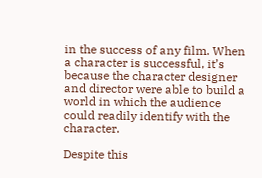in the success of any film. When a character is successful, it’s because the character designer and director were able to build a world in which the audience could readily identify with the character.

Despite this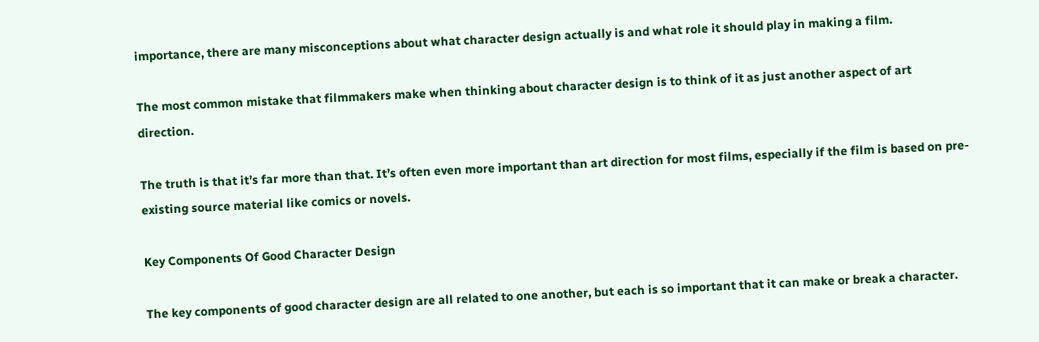importance, there are many misconceptions about what character design actually is and what role it should play in making a film.

The most common mistake that filmmakers make when thinking about character design is to think of it as just another aspect of art direction.

The truth is that it’s far more than that. It’s often even more important than art direction for most films, especially if the film is based on pre-existing source material like comics or novels.

Key Components Of Good Character Design

The key components of good character design are all related to one another, but each is so important that it can make or break a character.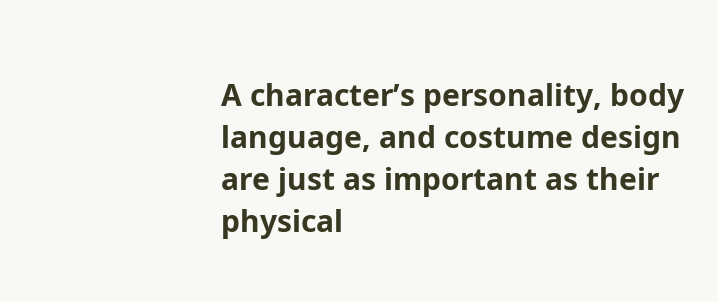A character’s personality, body language, and costume design are just as important as their physical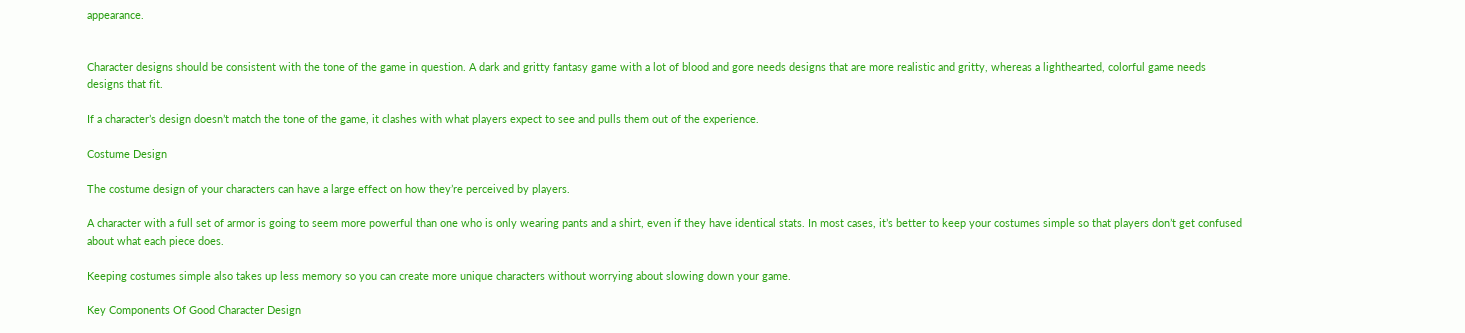appearance.


Character designs should be consistent with the tone of the game in question. A dark and gritty fantasy game with a lot of blood and gore needs designs that are more realistic and gritty, whereas a lighthearted, colorful game needs designs that fit.

If a character’s design doesn’t match the tone of the game, it clashes with what players expect to see and pulls them out of the experience.

Costume Design

The costume design of your characters can have a large effect on how they’re perceived by players.

A character with a full set of armor is going to seem more powerful than one who is only wearing pants and a shirt, even if they have identical stats. In most cases, it’s better to keep your costumes simple so that players don’t get confused about what each piece does.

Keeping costumes simple also takes up less memory so you can create more unique characters without worrying about slowing down your game.

Key Components Of Good Character Design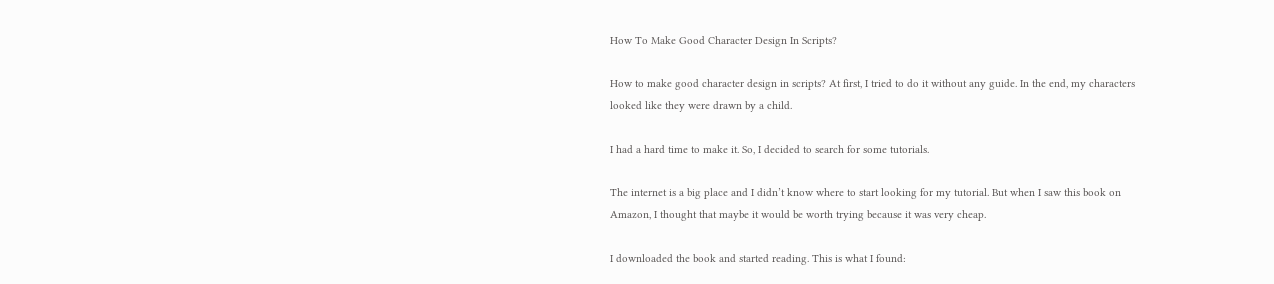How To Make Good Character Design In Scripts?

How to make good character design in scripts? At first, I tried to do it without any guide. In the end, my characters looked like they were drawn by a child.

I had a hard time to make it. So, I decided to search for some tutorials.

The internet is a big place and I didn’t know where to start looking for my tutorial. But when I saw this book on Amazon, I thought that maybe it would be worth trying because it was very cheap.

I downloaded the book and started reading. This is what I found: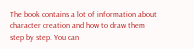The book contains a lot of information about character creation and how to draw them step by step. You can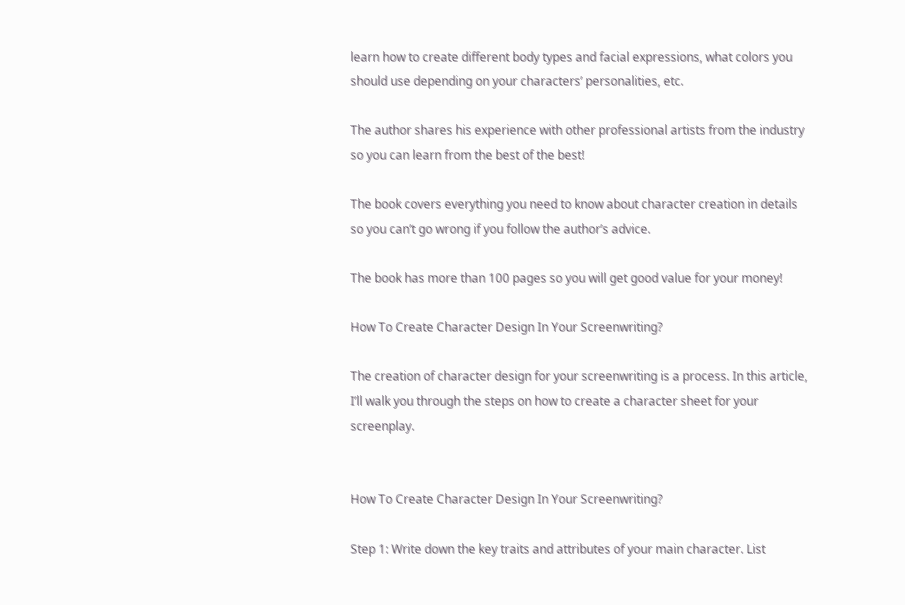learn how to create different body types and facial expressions, what colors you should use depending on your characters’ personalities, etc.

The author shares his experience with other professional artists from the industry so you can learn from the best of the best!

The book covers everything you need to know about character creation in details so you can’t go wrong if you follow the author’s advice.

The book has more than 100 pages so you will get good value for your money!

How To Create Character Design In Your Screenwriting?

The creation of character design for your screenwriting is a process. In this article, I’ll walk you through the steps on how to create a character sheet for your screenplay.


How To Create Character Design In Your Screenwriting?

Step 1: Write down the key traits and attributes of your main character. List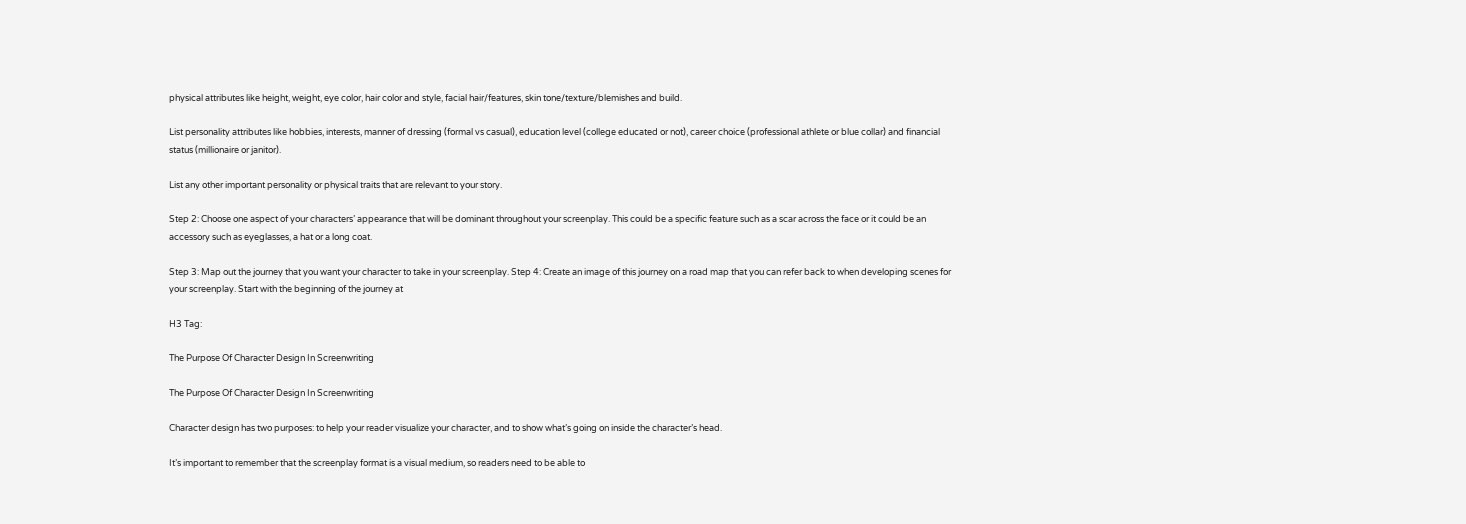physical attributes like height, weight, eye color, hair color and style, facial hair/features, skin tone/texture/blemishes and build.

List personality attributes like hobbies, interests, manner of dressing (formal vs casual), education level (college educated or not), career choice (professional athlete or blue collar) and financial status (millionaire or janitor).

List any other important personality or physical traits that are relevant to your story.

Step 2: Choose one aspect of your characters’ appearance that will be dominant throughout your screenplay. This could be a specific feature such as a scar across the face or it could be an accessory such as eyeglasses, a hat or a long coat.

Step 3: Map out the journey that you want your character to take in your screenplay. Step 4: Create an image of this journey on a road map that you can refer back to when developing scenes for your screenplay. Start with the beginning of the journey at

H3 Tag:

The Purpose Of Character Design In Screenwriting

The Purpose Of Character Design In Screenwriting

Character design has two purposes: to help your reader visualize your character, and to show what’s going on inside the character’s head.

It’s important to remember that the screenplay format is a visual medium, so readers need to be able to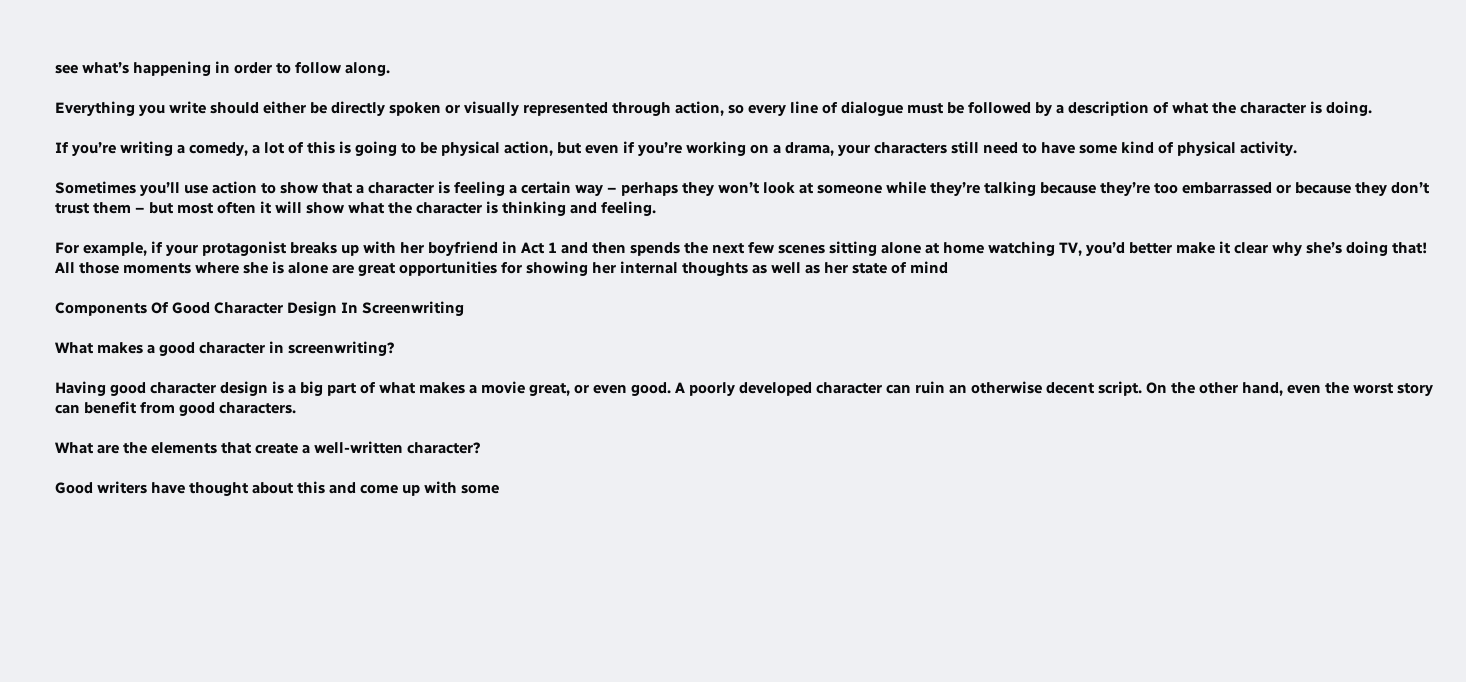see what’s happening in order to follow along.

Everything you write should either be directly spoken or visually represented through action, so every line of dialogue must be followed by a description of what the character is doing.

If you’re writing a comedy, a lot of this is going to be physical action, but even if you’re working on a drama, your characters still need to have some kind of physical activity.

Sometimes you’ll use action to show that a character is feeling a certain way – perhaps they won’t look at someone while they’re talking because they’re too embarrassed or because they don’t trust them – but most often it will show what the character is thinking and feeling.

For example, if your protagonist breaks up with her boyfriend in Act 1 and then spends the next few scenes sitting alone at home watching TV, you’d better make it clear why she’s doing that! All those moments where she is alone are great opportunities for showing her internal thoughts as well as her state of mind

Components Of Good Character Design In Screenwriting

What makes a good character in screenwriting?

Having good character design is a big part of what makes a movie great, or even good. A poorly developed character can ruin an otherwise decent script. On the other hand, even the worst story can benefit from good characters.

What are the elements that create a well-written character?

Good writers have thought about this and come up with some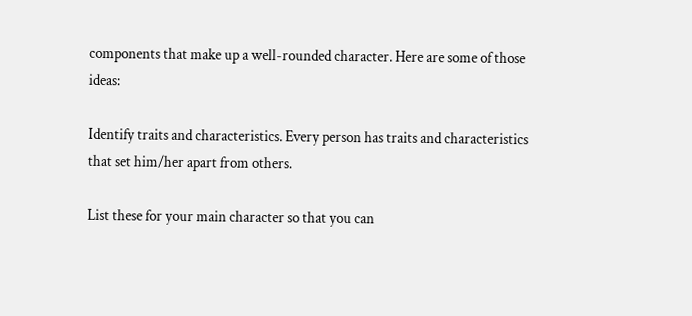components that make up a well-rounded character. Here are some of those ideas:

Identify traits and characteristics. Every person has traits and characteristics that set him/her apart from others.

List these for your main character so that you can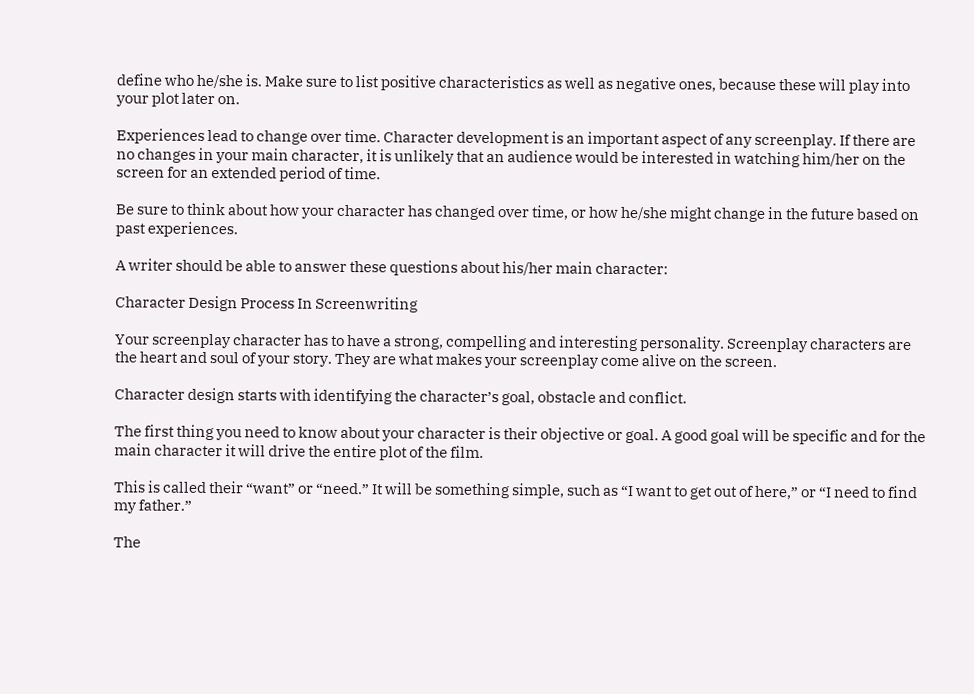define who he/she is. Make sure to list positive characteristics as well as negative ones, because these will play into your plot later on.

Experiences lead to change over time. Character development is an important aspect of any screenplay. If there are no changes in your main character, it is unlikely that an audience would be interested in watching him/her on the screen for an extended period of time.

Be sure to think about how your character has changed over time, or how he/she might change in the future based on past experiences.

A writer should be able to answer these questions about his/her main character:

Character Design Process In Screenwriting

Your screenplay character has to have a strong, compelling and interesting personality. Screenplay characters are the heart and soul of your story. They are what makes your screenplay come alive on the screen.

Character design starts with identifying the character’s goal, obstacle and conflict.

The first thing you need to know about your character is their objective or goal. A good goal will be specific and for the main character it will drive the entire plot of the film.

This is called their “want” or “need.” It will be something simple, such as “I want to get out of here,” or “I need to find my father.”

The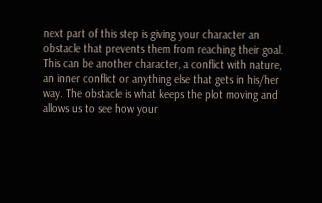next part of this step is giving your character an obstacle that prevents them from reaching their goal. This can be another character, a conflict with nature, an inner conflict or anything else that gets in his/her way. The obstacle is what keeps the plot moving and allows us to see how your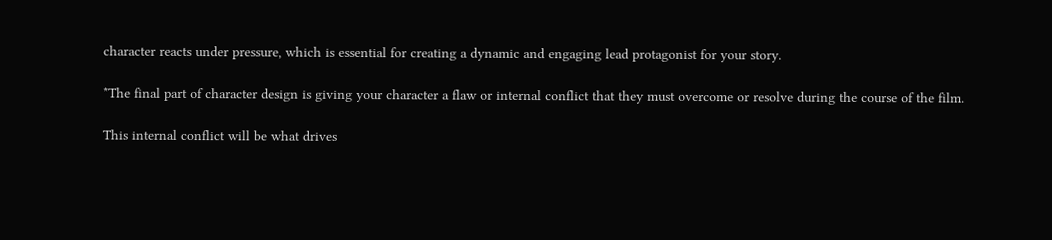character reacts under pressure, which is essential for creating a dynamic and engaging lead protagonist for your story.

*The final part of character design is giving your character a flaw or internal conflict that they must overcome or resolve during the course of the film.

This internal conflict will be what drives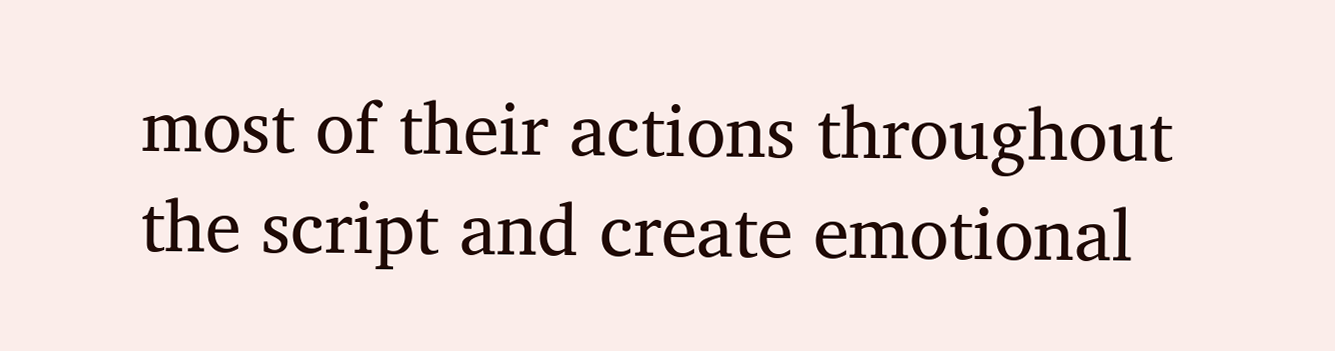most of their actions throughout the script and create emotional